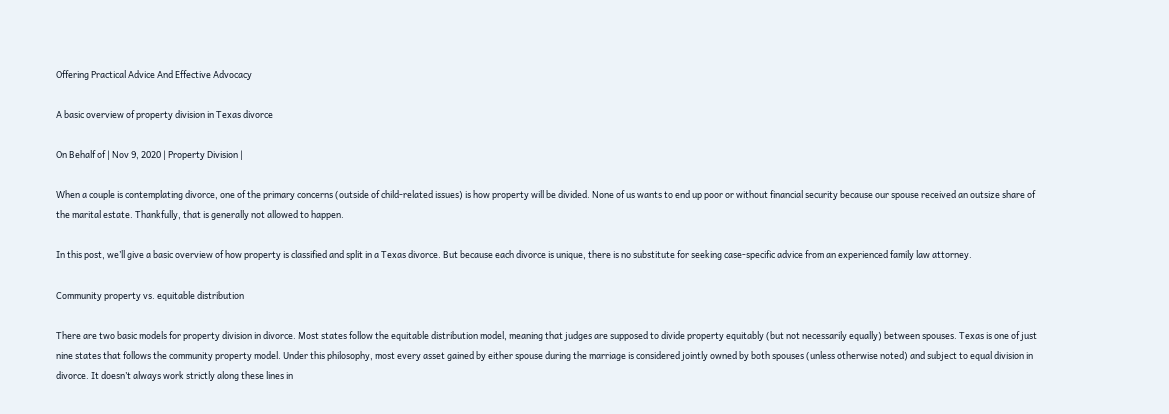Offering Practical Advice And Effective Advocacy

A basic overview of property division in Texas divorce

On Behalf of | Nov 9, 2020 | Property Division |

When a couple is contemplating divorce, one of the primary concerns (outside of child-related issues) is how property will be divided. None of us wants to end up poor or without financial security because our spouse received an outsize share of the marital estate. Thankfully, that is generally not allowed to happen.

In this post, we’ll give a basic overview of how property is classified and split in a Texas divorce. But because each divorce is unique, there is no substitute for seeking case-specific advice from an experienced family law attorney.

Community property vs. equitable distribution

There are two basic models for property division in divorce. Most states follow the equitable distribution model, meaning that judges are supposed to divide property equitably (but not necessarily equally) between spouses. Texas is one of just nine states that follows the community property model. Under this philosophy, most every asset gained by either spouse during the marriage is considered jointly owned by both spouses (unless otherwise noted) and subject to equal division in divorce. It doesn’t always work strictly along these lines in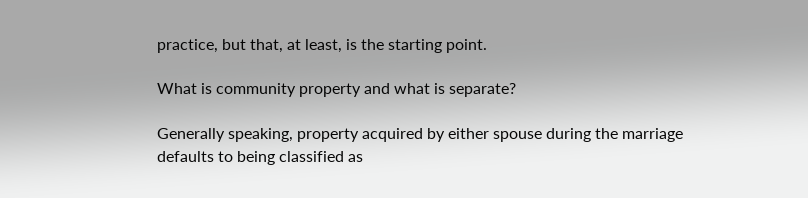practice, but that, at least, is the starting point.

What is community property and what is separate?

Generally speaking, property acquired by either spouse during the marriage defaults to being classified as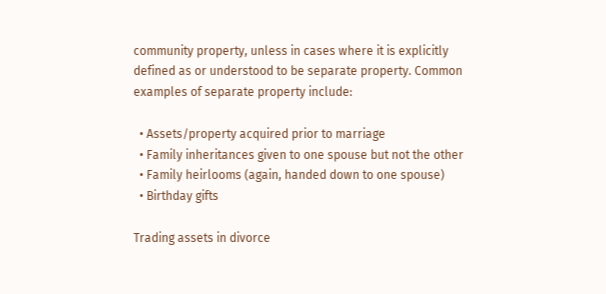community property, unless in cases where it is explicitly defined as or understood to be separate property. Common examples of separate property include:

  • Assets/property acquired prior to marriage
  • Family inheritances given to one spouse but not the other
  • Family heirlooms (again, handed down to one spouse)
  • Birthday gifts

Trading assets in divorce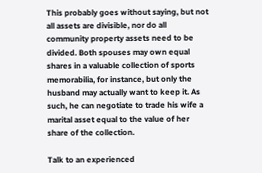This probably goes without saying, but not all assets are divisible, nor do all community property assets need to be divided. Both spouses may own equal shares in a valuable collection of sports memorabilia, for instance, but only the husband may actually want to keep it. As such, he can negotiate to trade his wife a marital asset equal to the value of her share of the collection.

Talk to an experienced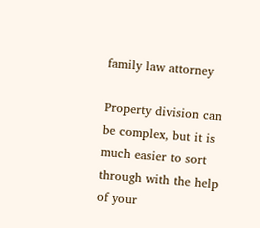family law attorney

Property division can be complex, but it is much easier to sort through with the help of your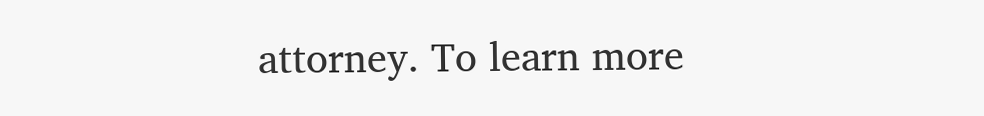attorney. To learn more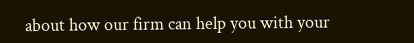about how our firm can help you with your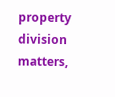property division matters,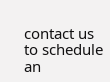contact us to schedule an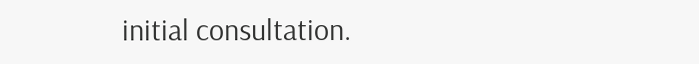initial consultation.